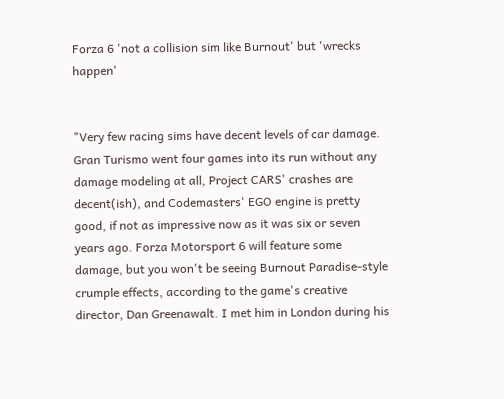Forza 6 'not a collision sim like Burnout' but 'wrecks happen'


"Very few racing sims have decent levels of car damage. Gran Turismo went four games into its run without any damage modeling at all, Project CARS' crashes are decent(ish), and Codemasters' EGO engine is pretty good, if not as impressive now as it was six or seven years ago. Forza Motorsport 6 will feature some damage, but you won't be seeing Burnout Paradise-style crumple effects, according to the game's creative director, Dan Greenawalt. I met him in London during his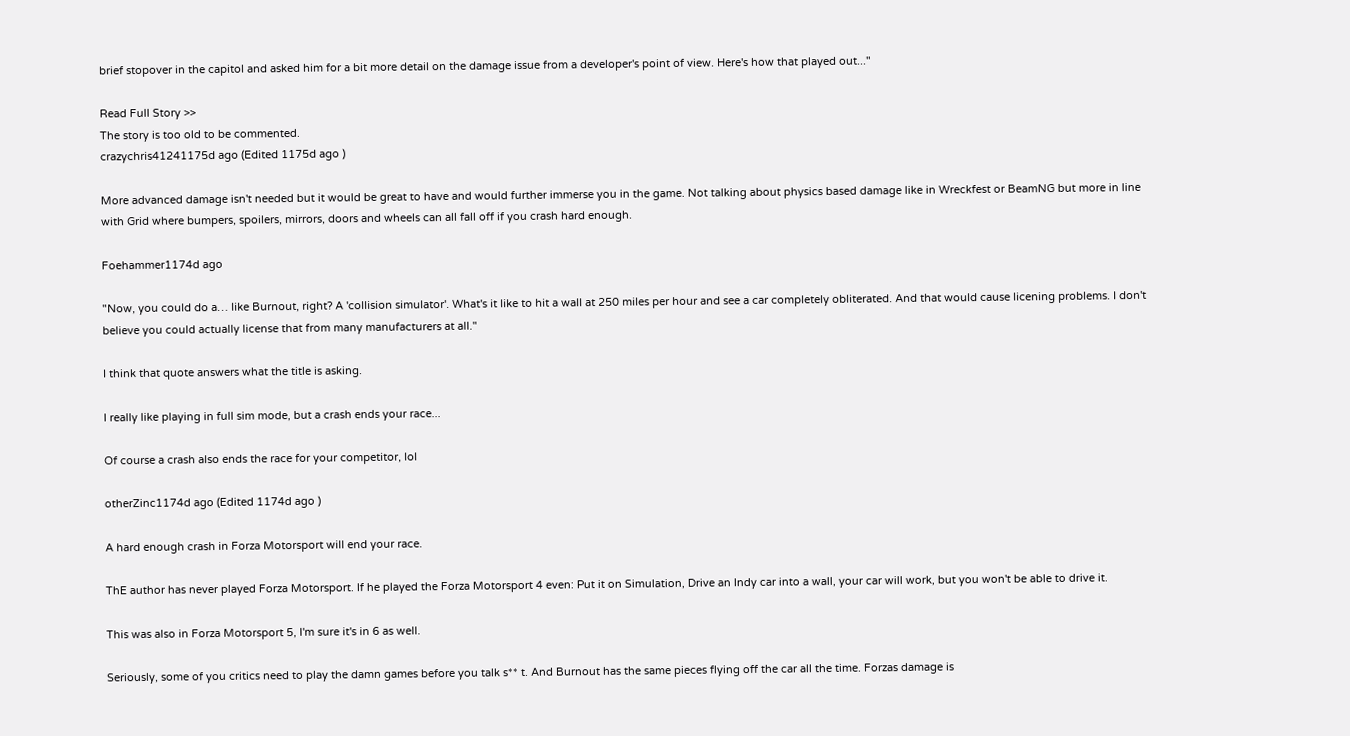brief stopover in the capitol and asked him for a bit more detail on the damage issue from a developer's point of view. Here's how that played out..."

Read Full Story >>
The story is too old to be commented.
crazychris41241175d ago (Edited 1175d ago )

More advanced damage isn't needed but it would be great to have and would further immerse you in the game. Not talking about physics based damage like in Wreckfest or BeamNG but more in line with Grid where bumpers, spoilers, mirrors, doors and wheels can all fall off if you crash hard enough.

Foehammer1174d ago

"Now, you could do a… like Burnout, right? A 'collision simulator'. What's it like to hit a wall at 250 miles per hour and see a car completely obliterated. And that would cause licening problems. I don't believe you could actually license that from many manufacturers at all."

I think that quote answers what the title is asking.

I really like playing in full sim mode, but a crash ends your race...

Of course a crash also ends the race for your competitor, lol

otherZinc1174d ago (Edited 1174d ago )

A hard enough crash in Forza Motorsport will end your race.

ThE author has never played Forza Motorsport. If he played the Forza Motorsport 4 even: Put it on Simulation, Drive an Indy car into a wall, your car will work, but you won't be able to drive it.

This was also in Forza Motorsport 5, I'm sure it's in 6 as well.

Seriously, some of you critics need to play the damn games before you talk s** t. And Burnout has the same pieces flying off the car all the time. Forzas damage is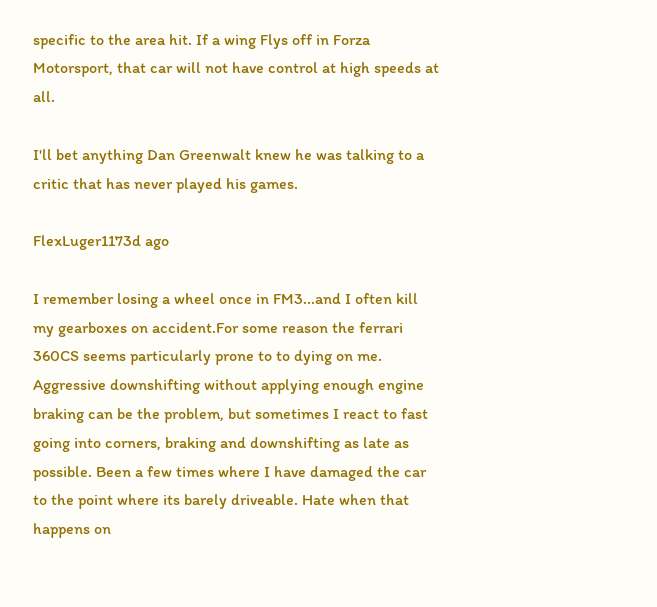specific to the area hit. If a wing Flys off in Forza Motorsport, that car will not have control at high speeds at all.

I'll bet anything Dan Greenwalt knew he was talking to a critic that has never played his games.

FlexLuger1173d ago

I remember losing a wheel once in FM3...and I often kill my gearboxes on accident.For some reason the ferrari 360CS seems particularly prone to to dying on me. Aggressive downshifting without applying enough engine braking can be the problem, but sometimes I react to fast going into corners, braking and downshifting as late as possible. Been a few times where I have damaged the car to the point where its barely driveable. Hate when that happens on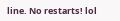line. No restarts! lol